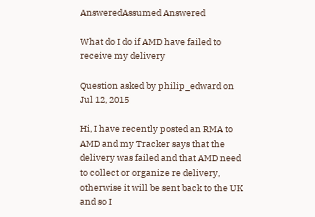AnsweredAssumed Answered

What do I do if AMD have failed to receive my delivery

Question asked by philip_edward on Jul 12, 2015

Hi, I have recently posted an RMA to AMD and my Tracker says that the delivery was failed and that AMD need to collect or organize re delivery, otherwise it will be sent back to the UK and so I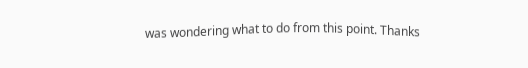was wondering what to do from this point. Thanks